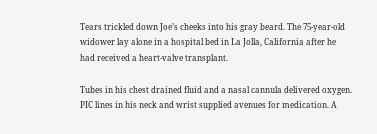Tears trickled down Joe’s cheeks into his gray beard. The 75-year-old widower lay alone in a hospital bed in La Jolla, California after he had received a heart-valve transplant.

Tubes in his chest drained fluid and a nasal cannula delivered oxygen. PIC lines in his neck and wrist supplied avenues for medication. A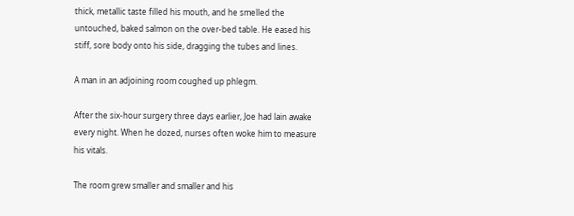thick, metallic taste filled his mouth, and he smelled the untouched, baked salmon on the over-bed table. He eased his stiff, sore body onto his side, dragging the tubes and lines.

A man in an adjoining room coughed up phlegm.

After the six-hour surgery three days earlier, Joe had lain awake every night. When he dozed, nurses often woke him to measure his vitals.

The room grew smaller and smaller and his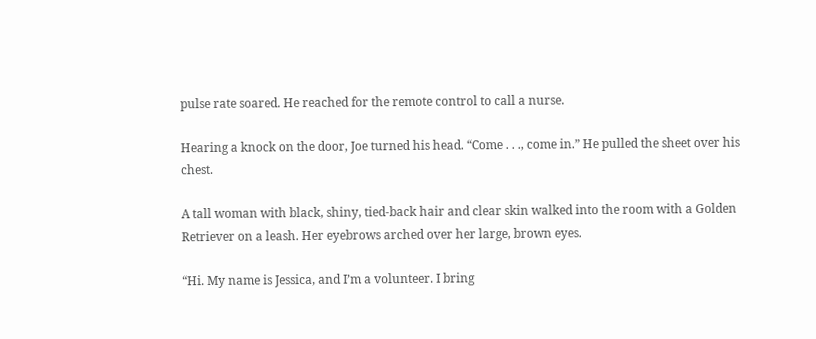pulse rate soared. He reached for the remote control to call a nurse.

Hearing a knock on the door, Joe turned his head. “Come . . ., come in.” He pulled the sheet over his chest.

A tall woman with black, shiny, tied-back hair and clear skin walked into the room with a Golden Retriever on a leash. Her eyebrows arched over her large, brown eyes.

“Hi. My name is Jessica, and I’m a volunteer. I bring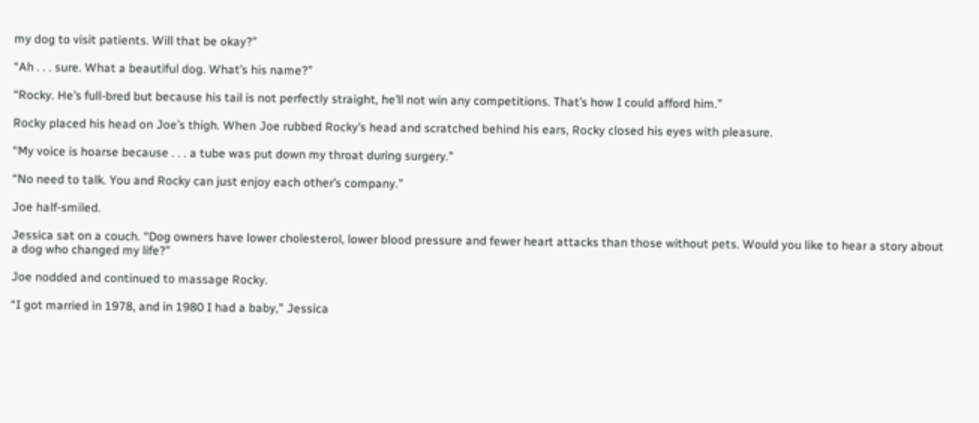my dog to visit patients. Will that be okay?”

“Ah . . . sure. What a beautiful dog. What’s his name?”

“Rocky. He’s full-bred but because his tail is not perfectly straight, he’ll not win any competitions. That’s how I could afford him.”

Rocky placed his head on Joe’s thigh. When Joe rubbed Rocky’s head and scratched behind his ears, Rocky closed his eyes with pleasure.

“My voice is hoarse because . . . a tube was put down my throat during surgery.”

“No need to talk. You and Rocky can just enjoy each other’s company.”

Joe half-smiled.

Jessica sat on a couch. “Dog owners have lower cholesterol, lower blood pressure and fewer heart attacks than those without pets. Would you like to hear a story about a dog who changed my life?”

Joe nodded and continued to massage Rocky.

“I got married in 1978, and in 1980 I had a baby,” Jessica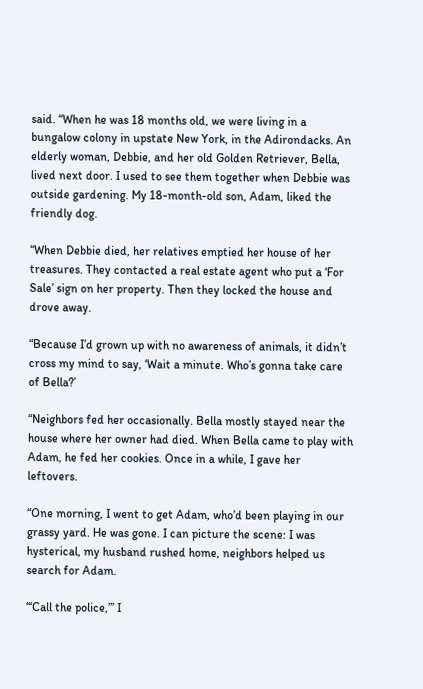said. “When he was 18 months old, we were living in a bungalow colony in upstate New York, in the Adirondacks. An elderly woman, Debbie, and her old Golden Retriever, Bella, lived next door. I used to see them together when Debbie was outside gardening. My 18-month-old son, Adam, liked the friendly dog.

“When Debbie died, her relatives emptied her house of her treasures. They contacted a real estate agent who put a ‘For Sale’ sign on her property. Then they locked the house and drove away.

“Because I’d grown up with no awareness of animals, it didn’t cross my mind to say, ‘Wait a minute. Who’s gonna take care of Bella?’

“Neighbors fed her occasionally. Bella mostly stayed near the house where her owner had died. When Bella came to play with Adam, he fed her cookies. Once in a while, I gave her leftovers.

“One morning, I went to get Adam, who’d been playing in our grassy yard. He was gone. I can picture the scene: I was hysterical, my husband rushed home, neighbors helped us search for Adam.

“‘Call the police,’” I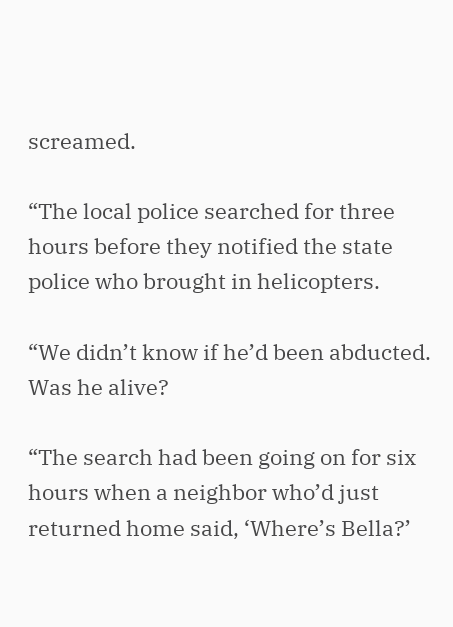screamed.

“The local police searched for three hours before they notified the state police who brought in helicopters.

“We didn’t know if he’d been abducted. Was he alive?

“The search had been going on for six hours when a neighbor who’d just returned home said, ‘Where’s Bella?’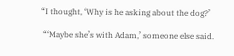“I thought, ‘Why is he asking about the dog?’

 “‘Maybe she’s with Adam,’ someone else said.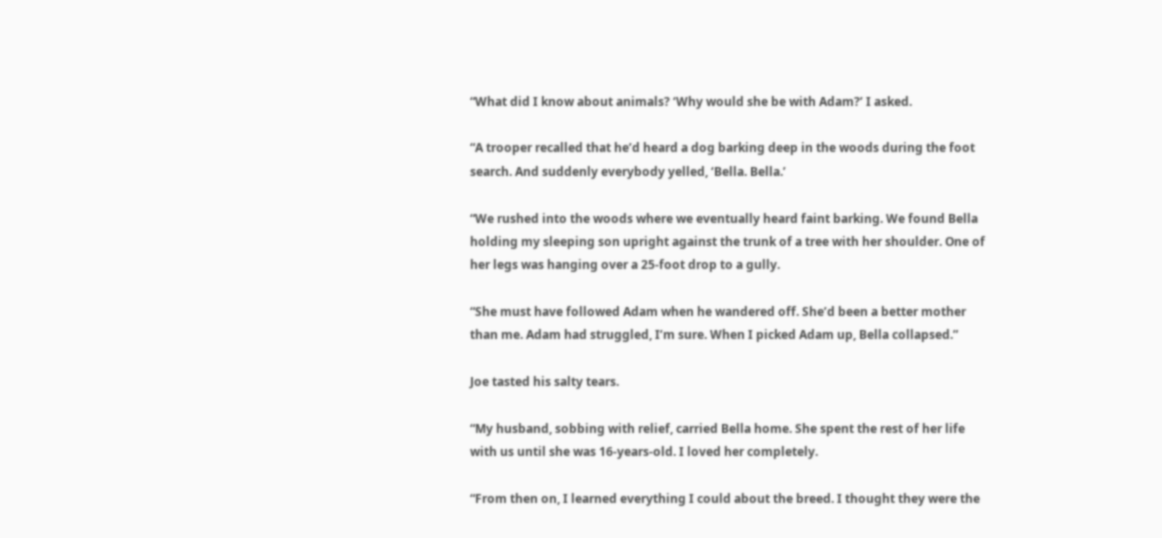“What did I know about animals? ‘Why would she be with Adam?’ I asked.

“A trooper recalled that he’d heard a dog barking deep in the woods during the foot search. And suddenly everybody yelled, ‘Bella. Bella.’

“We rushed into the woods where we eventually heard faint barking. We found Bella holding my sleeping son upright against the trunk of a tree with her shoulder. One of her legs was hanging over a 25-foot drop to a gully.

“She must have followed Adam when he wandered off. She’d been a better mother than me. Adam had struggled, I’m sure. When I picked Adam up, Bella collapsed.”

Joe tasted his salty tears.

“My husband, sobbing with relief, carried Bella home. She spent the rest of her life with us until she was 16-years-old. I loved her completely.

“From then on, I learned everything I could about the breed. I thought they were the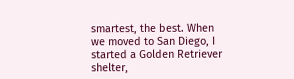smartest, the best. When we moved to San Diego, I started a Golden Retriever shelter,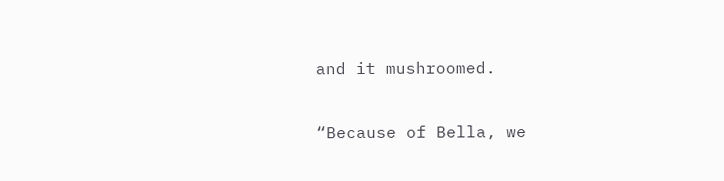and it mushroomed.

“Because of Bella, we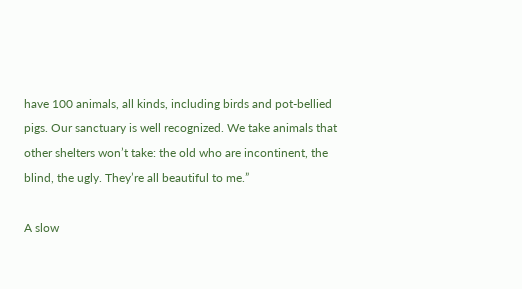have 100 animals, all kinds, including birds and pot-bellied pigs. Our sanctuary is well recognized. We take animals that other shelters won’t take: the old who are incontinent, the blind, the ugly. They’re all beautiful to me.”

A slow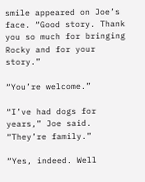smile appeared on Joe’s face. “Good story. Thank you so much for bringing Rocky and for your story.”

“You’re welcome.”

“I’ve had dogs for years,” Joe said. “They’re family.”

“Yes, indeed. Well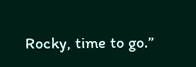Rocky, time to go.”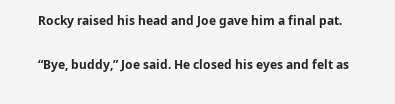Rocky raised his head and Joe gave him a final pat.

“Bye, buddy,” Joe said. He closed his eyes and felt as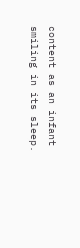content as an infant smiling in its sleep.